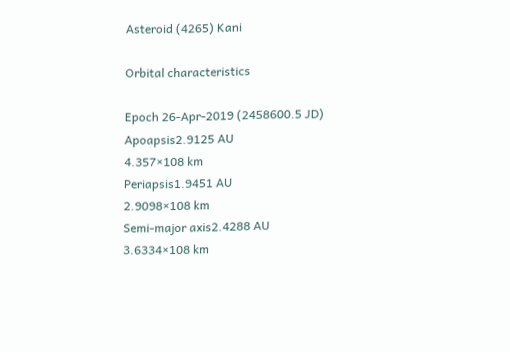Asteroid (4265) Kani

Orbital characteristics

Epoch 26-Apr-2019 (2458600.5 JD)
Apoapsis2.9125 AU
4.357×108 km
Periapsis1.9451 AU
2.9098×108 km
Semi-major axis2.4288 AU
3.6334×108 km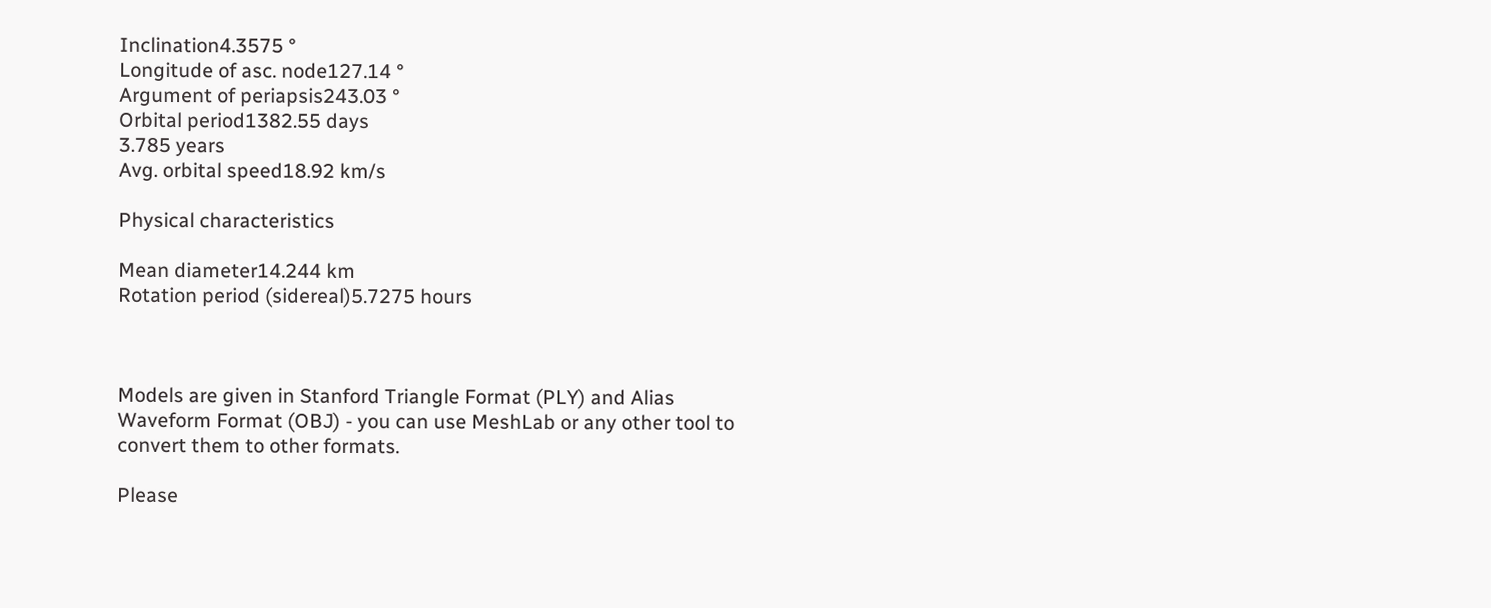Inclination4.3575 °
Longitude of asc. node127.14 °
Argument of periapsis243.03 °
Orbital period1382.55 days
3.785 years
Avg. orbital speed18.92 km/s

Physical characteristics

Mean diameter14.244 km
Rotation period (sidereal)5.7275 hours



Models are given in Stanford Triangle Format (PLY) and Alias Waveform Format (OBJ) - you can use MeshLab or any other tool to convert them to other formats.

Please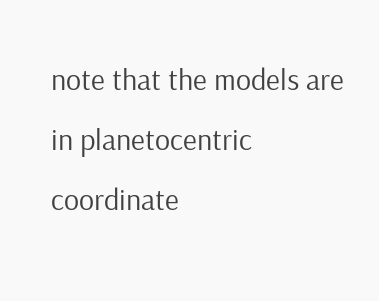note that the models are in planetocentric coordinate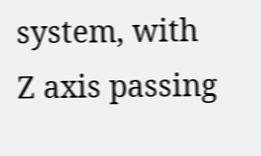system, with Z axis passing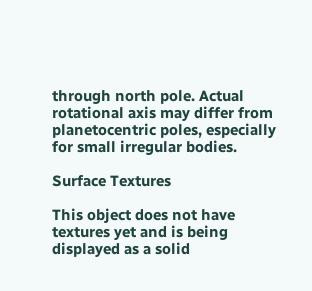through north pole. Actual rotational axis may differ from planetocentric poles, especially for small irregular bodies.

Surface Textures

This object does not have textures yet and is being displayed as a solid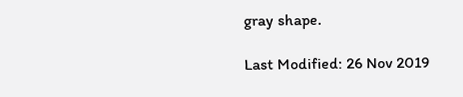gray shape.

Last Modified: 26 Nov 2019